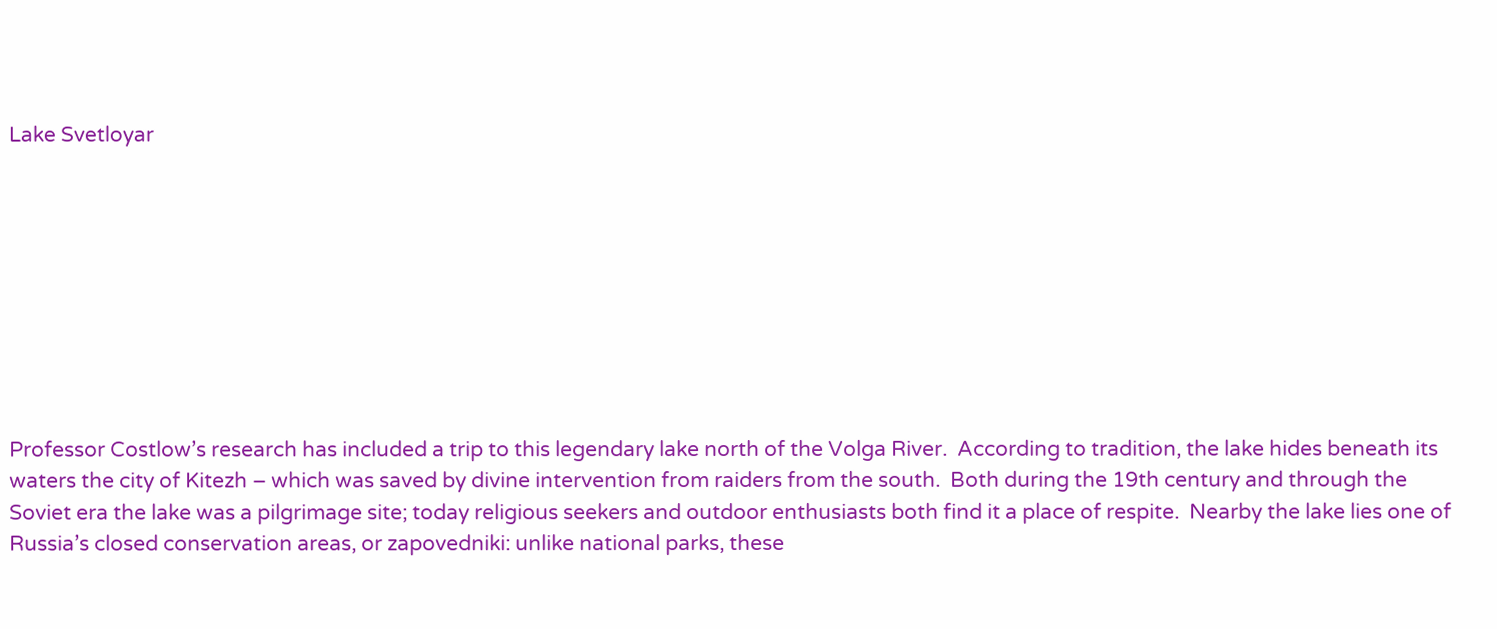Lake Svetloyar









Professor Costlow’s research has included a trip to this legendary lake north of the Volga River.  According to tradition, the lake hides beneath its waters the city of Kitezh – which was saved by divine intervention from raiders from the south.  Both during the 19th century and through the Soviet era the lake was a pilgrimage site; today religious seekers and outdoor enthusiasts both find it a place of respite.  Nearby the lake lies one of Russia’s closed conservation areas, or zapovedniki: unlike national parks, these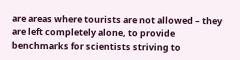are areas where tourists are not allowed – they are left completely alone, to provide benchmarks for scientists striving to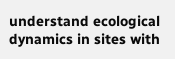understand ecological dynamics in sites with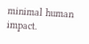minimal human impact.